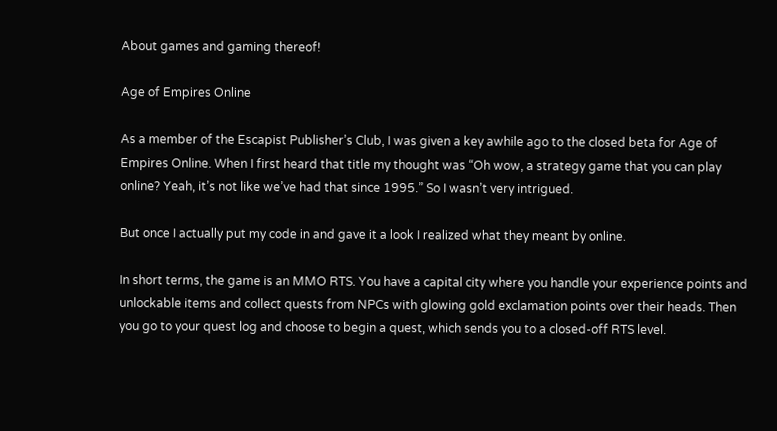About games and gaming thereof!

Age of Empires Online

As a member of the Escapist Publisher’s Club, I was given a key awhile ago to the closed beta for Age of Empires Online. When I first heard that title my thought was “Oh wow, a strategy game that you can play online? Yeah, it’s not like we’ve had that since 1995.” So I wasn’t very intrigued.

But once I actually put my code in and gave it a look I realized what they meant by online.

In short terms, the game is an MMO RTS. You have a capital city where you handle your experience points and unlockable items and collect quests from NPCs with glowing gold exclamation points over their heads. Then you go to your quest log and choose to begin a quest, which sends you to a closed-off RTS level.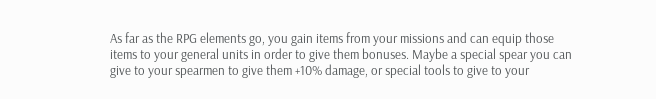As far as the RPG elements go, you gain items from your missions and can equip those items to your general units in order to give them bonuses. Maybe a special spear you can give to your spearmen to give them +10% damage, or special tools to give to your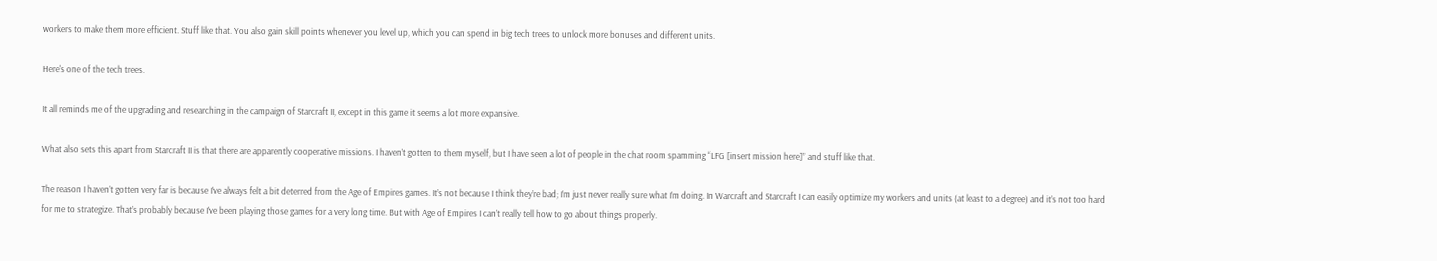workers to make them more efficient. Stuff like that. You also gain skill points whenever you level up, which you can spend in big tech trees to unlock more bonuses and different units.

Here's one of the tech trees.

It all reminds me of the upgrading and researching in the campaign of Starcraft II, except in this game it seems a lot more expansive.

What also sets this apart from Starcraft II is that there are apparently cooperative missions. I haven’t gotten to them myself, but I have seen a lot of people in the chat room spamming “LFG [insert mission here]” and stuff like that.

The reason I haven’t gotten very far is because I’ve always felt a bit deterred from the Age of Empires games. It’s not because I think they’re bad; I’m just never really sure what I’m doing. In Warcraft and Starcraft I can easily optimize my workers and units (at least to a degree) and it’s not too hard for me to strategize. That’s probably because I’ve been playing those games for a very long time. But with Age of Empires I can’t really tell how to go about things properly.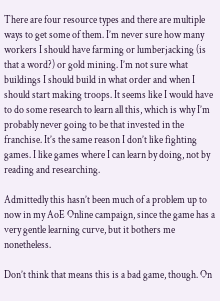There are four resource types and there are multiple ways to get some of them. I’m never sure how many workers I should have farming or lumberjacking (is that a word?) or gold mining. I’m not sure what buildings I should build in what order and when I should start making troops. It seems like I would have to do some research to learn all this, which is why I’m probably never going to be that invested in the franchise. It’s the same reason I don’t like fighting games. I like games where I can learn by doing, not by reading and researching.

Admittedly this hasn’t been much of a problem up to now in my AoE Online campaign, since the game has a very gentle learning curve, but it bothers me nonetheless.

Don’t think that means this is a bad game, though. On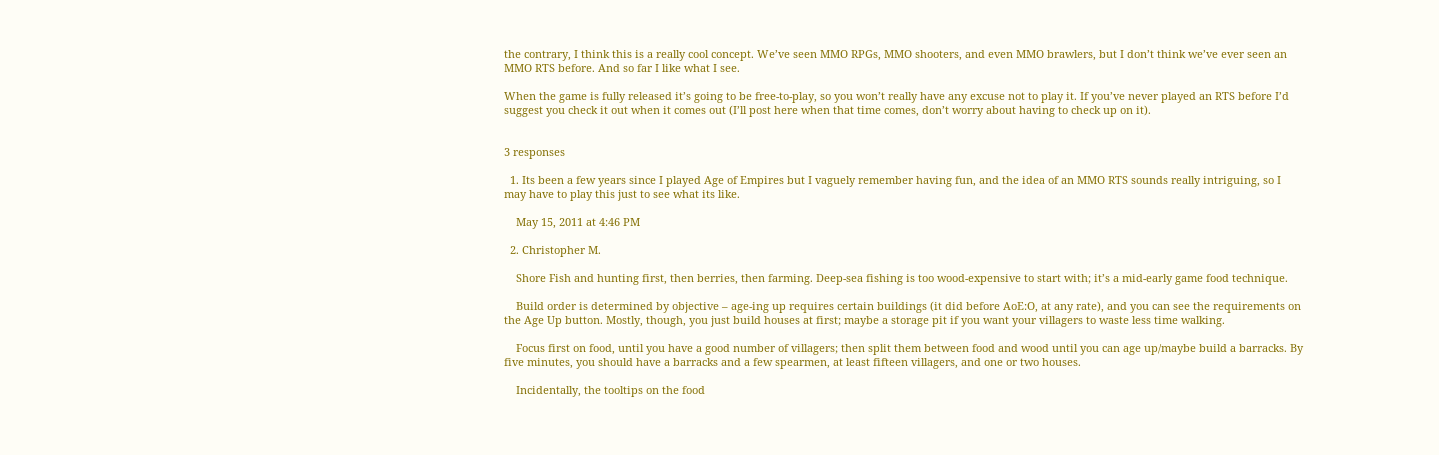the contrary, I think this is a really cool concept. We’ve seen MMO RPGs, MMO shooters, and even MMO brawlers, but I don’t think we’ve ever seen an MMO RTS before. And so far I like what I see.

When the game is fully released it’s going to be free-to-play, so you won’t really have any excuse not to play it. If you’ve never played an RTS before I’d suggest you check it out when it comes out (I’ll post here when that time comes, don’t worry about having to check up on it).


3 responses

  1. Its been a few years since I played Age of Empires but I vaguely remember having fun, and the idea of an MMO RTS sounds really intriguing, so I may have to play this just to see what its like.

    May 15, 2011 at 4:46 PM

  2. Christopher M.

    Shore Fish and hunting first, then berries, then farming. Deep-sea fishing is too wood-expensive to start with; it’s a mid-early game food technique.

    Build order is determined by objective – age-ing up requires certain buildings (it did before AoE:O, at any rate), and you can see the requirements on the Age Up button. Mostly, though, you just build houses at first; maybe a storage pit if you want your villagers to waste less time walking.

    Focus first on food, until you have a good number of villagers; then split them between food and wood until you can age up/maybe build a barracks. By five minutes, you should have a barracks and a few spearmen, at least fifteen villagers, and one or two houses.

    Incidentally, the tooltips on the food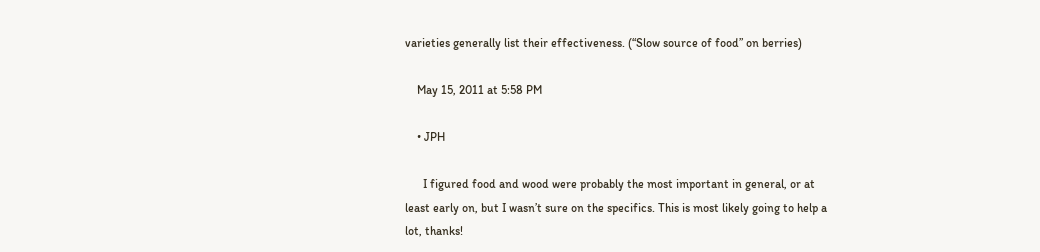varieties generally list their effectiveness. (“Slow source of food” on berries)

    May 15, 2011 at 5:58 PM

    • JPH

      I figured food and wood were probably the most important in general, or at least early on, but I wasn’t sure on the specifics. This is most likely going to help a lot, thanks!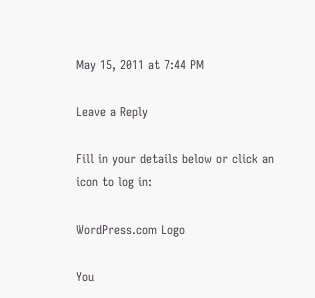May 15, 2011 at 7:44 PM

Leave a Reply

Fill in your details below or click an icon to log in:

WordPress.com Logo

You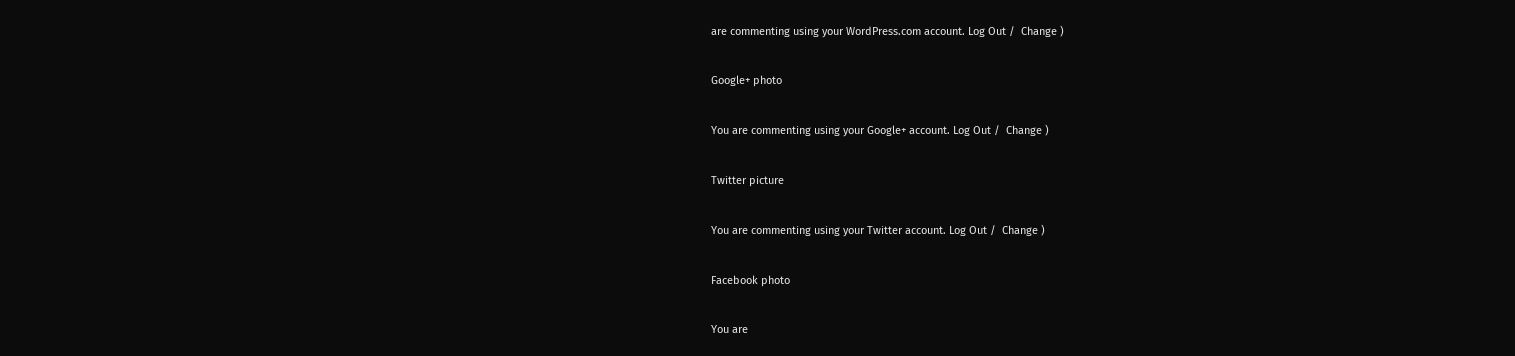are commenting using your WordPress.com account. Log Out /  Change )

Google+ photo

You are commenting using your Google+ account. Log Out /  Change )

Twitter picture

You are commenting using your Twitter account. Log Out /  Change )

Facebook photo

You are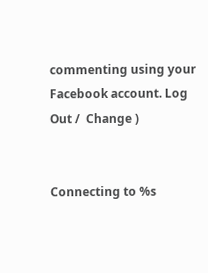commenting using your Facebook account. Log Out /  Change )


Connecting to %s